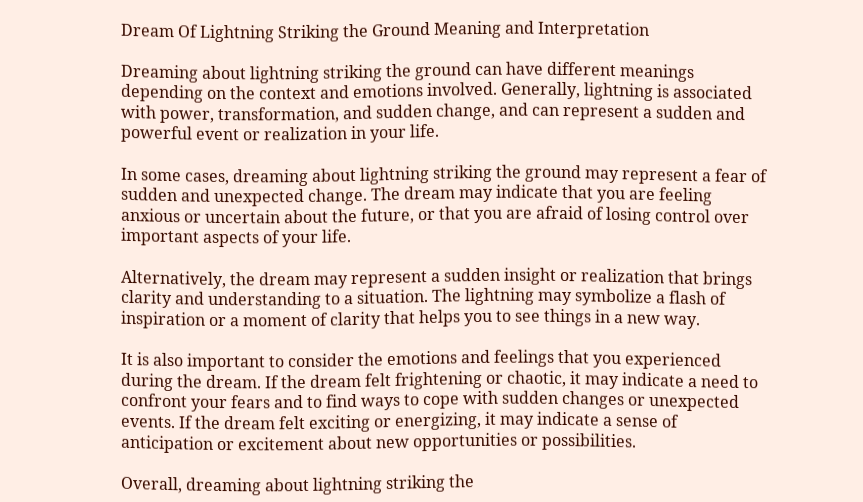Dream Of Lightning Striking the Ground Meaning and Interpretation

Dreaming about lightning striking the ground can have different meanings depending on the context and emotions involved. Generally, lightning is associated with power, transformation, and sudden change, and can represent a sudden and powerful event or realization in your life.

In some cases, dreaming about lightning striking the ground may represent a fear of sudden and unexpected change. The dream may indicate that you are feeling anxious or uncertain about the future, or that you are afraid of losing control over important aspects of your life.

Alternatively, the dream may represent a sudden insight or realization that brings clarity and understanding to a situation. The lightning may symbolize a flash of inspiration or a moment of clarity that helps you to see things in a new way.

It is also important to consider the emotions and feelings that you experienced during the dream. If the dream felt frightening or chaotic, it may indicate a need to confront your fears and to find ways to cope with sudden changes or unexpected events. If the dream felt exciting or energizing, it may indicate a sense of anticipation or excitement about new opportunities or possibilities.

Overall, dreaming about lightning striking the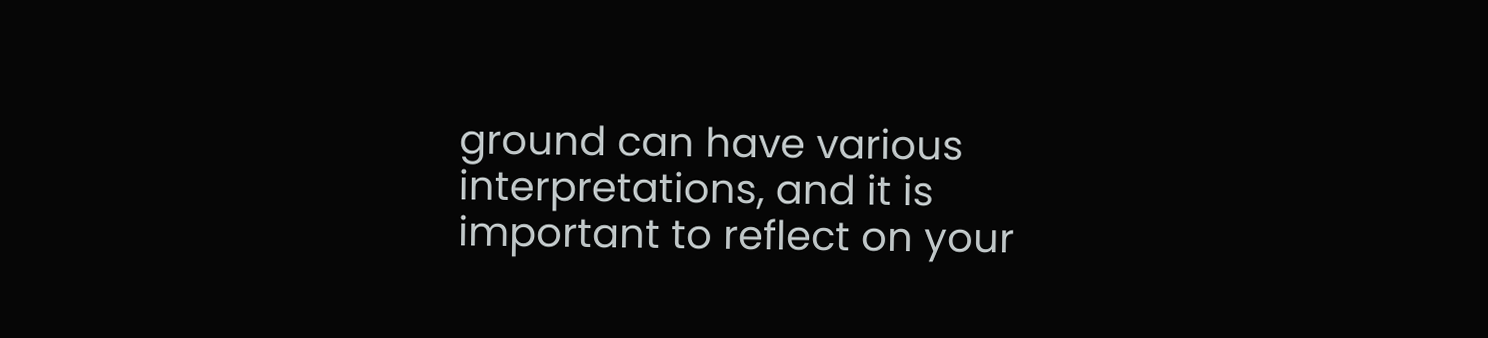ground can have various interpretations, and it is important to reflect on your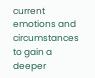current emotions and circumstances to gain a deeper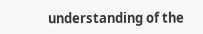understanding of the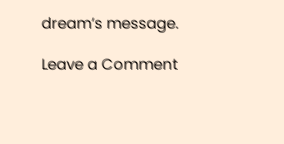dream’s message.

Leave a Comment